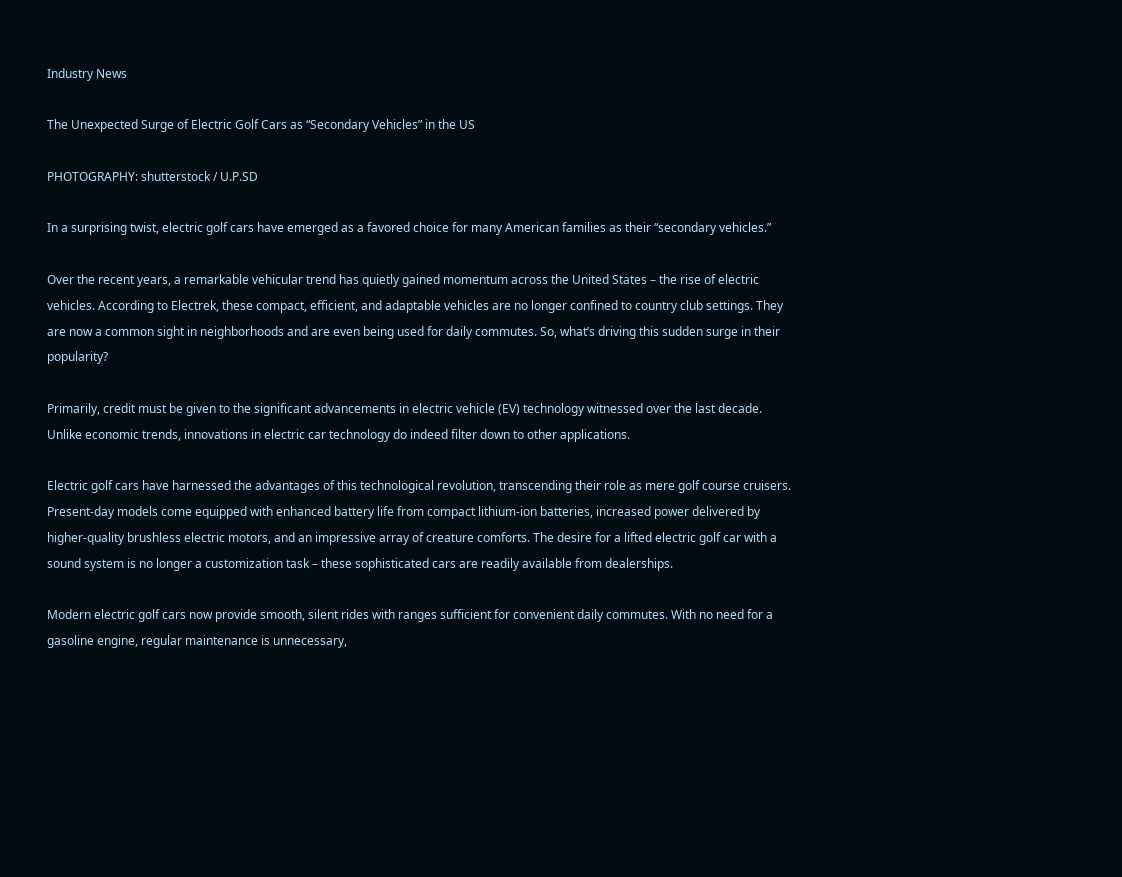Industry News

The Unexpected Surge of Electric Golf Cars as “Secondary Vehicles” in the US

PHOTOGRAPHY: shutterstock / U.P.SD

In a surprising twist, electric golf cars have emerged as a favored choice for many American families as their “secondary vehicles.”

Over the recent years, a remarkable vehicular trend has quietly gained momentum across the United States – the rise of electric vehicles. According to Electrek, these compact, efficient, and adaptable vehicles are no longer confined to country club settings. They are now a common sight in neighborhoods and are even being used for daily commutes. So, what’s driving this sudden surge in their popularity?

Primarily, credit must be given to the significant advancements in electric vehicle (EV) technology witnessed over the last decade. Unlike economic trends, innovations in electric car technology do indeed filter down to other applications.

Electric golf cars have harnessed the advantages of this technological revolution, transcending their role as mere golf course cruisers. Present-day models come equipped with enhanced battery life from compact lithium-ion batteries, increased power delivered by higher-quality brushless electric motors, and an impressive array of creature comforts. The desire for a lifted electric golf car with a sound system is no longer a customization task – these sophisticated cars are readily available from dealerships.

Modern electric golf cars now provide smooth, silent rides with ranges sufficient for convenient daily commutes. With no need for a gasoline engine, regular maintenance is unnecessary,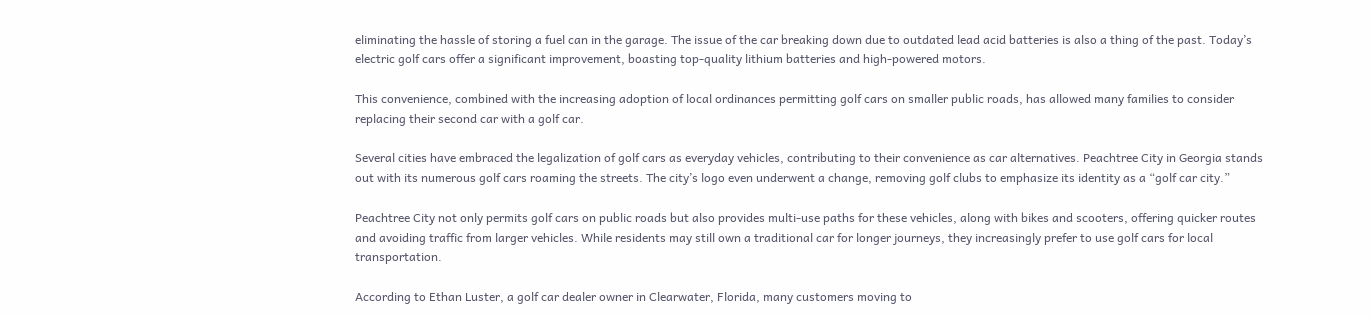eliminating the hassle of storing a fuel can in the garage. The issue of the car breaking down due to outdated lead acid batteries is also a thing of the past. Today’s electric golf cars offer a significant improvement, boasting top-quality lithium batteries and high-powered motors.

This convenience, combined with the increasing adoption of local ordinances permitting golf cars on smaller public roads, has allowed many families to consider replacing their second car with a golf car.

Several cities have embraced the legalization of golf cars as everyday vehicles, contributing to their convenience as car alternatives. Peachtree City in Georgia stands out with its numerous golf cars roaming the streets. The city’s logo even underwent a change, removing golf clubs to emphasize its identity as a “golf car city.”

Peachtree City not only permits golf cars on public roads but also provides multi-use paths for these vehicles, along with bikes and scooters, offering quicker routes and avoiding traffic from larger vehicles. While residents may still own a traditional car for longer journeys, they increasingly prefer to use golf cars for local transportation.

According to Ethan Luster, a golf car dealer owner in Clearwater, Florida, many customers moving to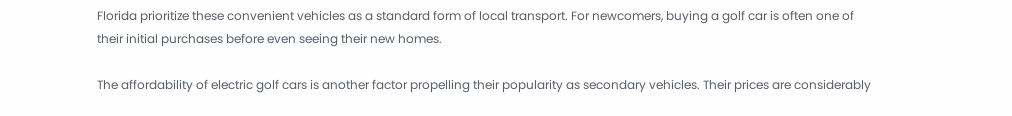Florida prioritize these convenient vehicles as a standard form of local transport. For newcomers, buying a golf car is often one of their initial purchases before even seeing their new homes.

The affordability of electric golf cars is another factor propelling their popularity as secondary vehicles. Their prices are considerably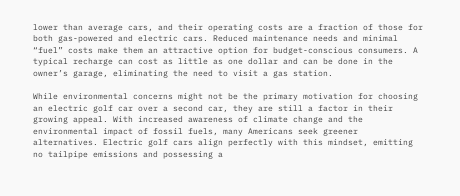lower than average cars, and their operating costs are a fraction of those for both gas-powered and electric cars. Reduced maintenance needs and minimal “fuel” costs make them an attractive option for budget-conscious consumers. A typical recharge can cost as little as one dollar and can be done in the owner’s garage, eliminating the need to visit a gas station.

While environmental concerns might not be the primary motivation for choosing an electric golf car over a second car, they are still a factor in their growing appeal. With increased awareness of climate change and the environmental impact of fossil fuels, many Americans seek greener alternatives. Electric golf cars align perfectly with this mindset, emitting no tailpipe emissions and possessing a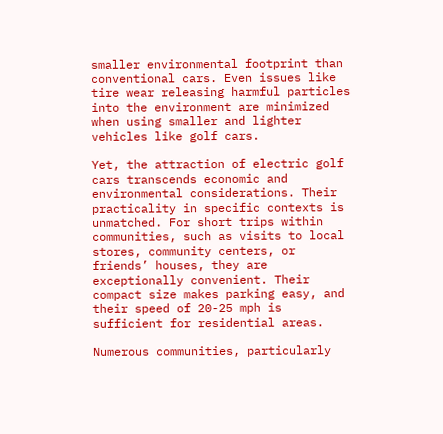smaller environmental footprint than conventional cars. Even issues like tire wear releasing harmful particles into the environment are minimized when using smaller and lighter vehicles like golf cars.

Yet, the attraction of electric golf cars transcends economic and environmental considerations. Their practicality in specific contexts is unmatched. For short trips within communities, such as visits to local stores, community centers, or friends’ houses, they are exceptionally convenient. Their compact size makes parking easy, and their speed of 20-25 mph is sufficient for residential areas.

Numerous communities, particularly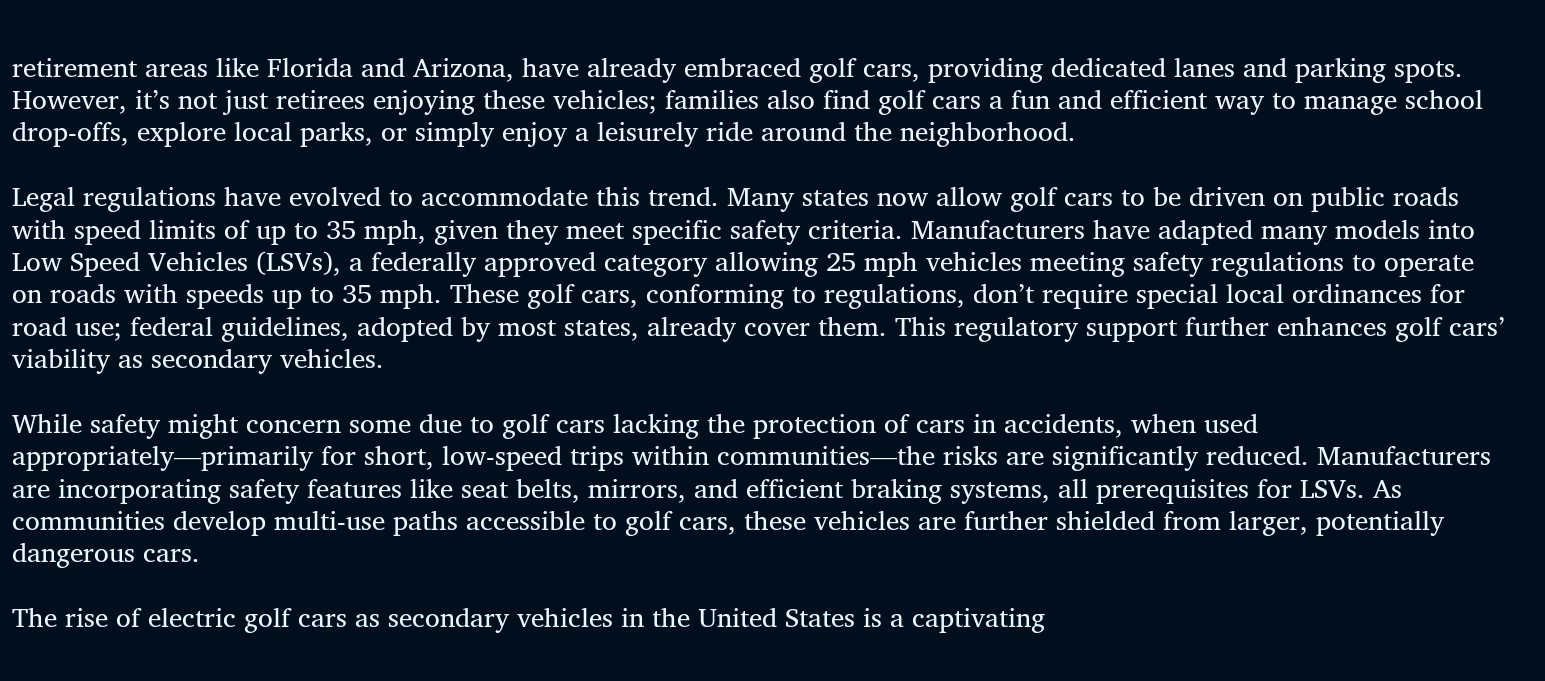retirement areas like Florida and Arizona, have already embraced golf cars, providing dedicated lanes and parking spots. However, it’s not just retirees enjoying these vehicles; families also find golf cars a fun and efficient way to manage school drop-offs, explore local parks, or simply enjoy a leisurely ride around the neighborhood.

Legal regulations have evolved to accommodate this trend. Many states now allow golf cars to be driven on public roads with speed limits of up to 35 mph, given they meet specific safety criteria. Manufacturers have adapted many models into Low Speed Vehicles (LSVs), a federally approved category allowing 25 mph vehicles meeting safety regulations to operate on roads with speeds up to 35 mph. These golf cars, conforming to regulations, don’t require special local ordinances for road use; federal guidelines, adopted by most states, already cover them. This regulatory support further enhances golf cars’ viability as secondary vehicles.

While safety might concern some due to golf cars lacking the protection of cars in accidents, when used appropriately—primarily for short, low-speed trips within communities—the risks are significantly reduced. Manufacturers are incorporating safety features like seat belts, mirrors, and efficient braking systems, all prerequisites for LSVs. As communities develop multi-use paths accessible to golf cars, these vehicles are further shielded from larger, potentially dangerous cars.

The rise of electric golf cars as secondary vehicles in the United States is a captivating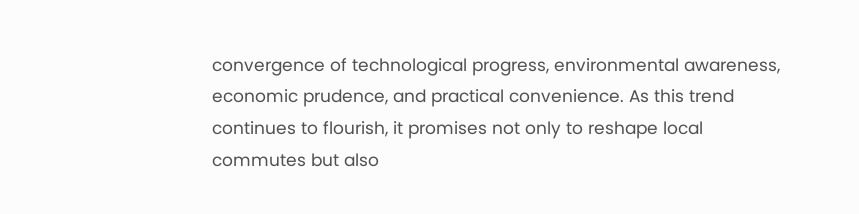convergence of technological progress, environmental awareness, economic prudence, and practical convenience. As this trend continues to flourish, it promises not only to reshape local commutes but also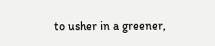to usher in a greener,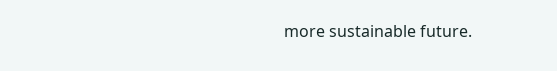more sustainable future.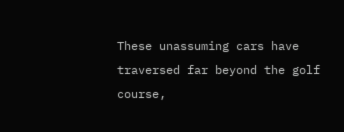These unassuming cars have traversed far beyond the golf course,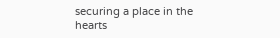securing a place in the hearts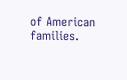of American families.